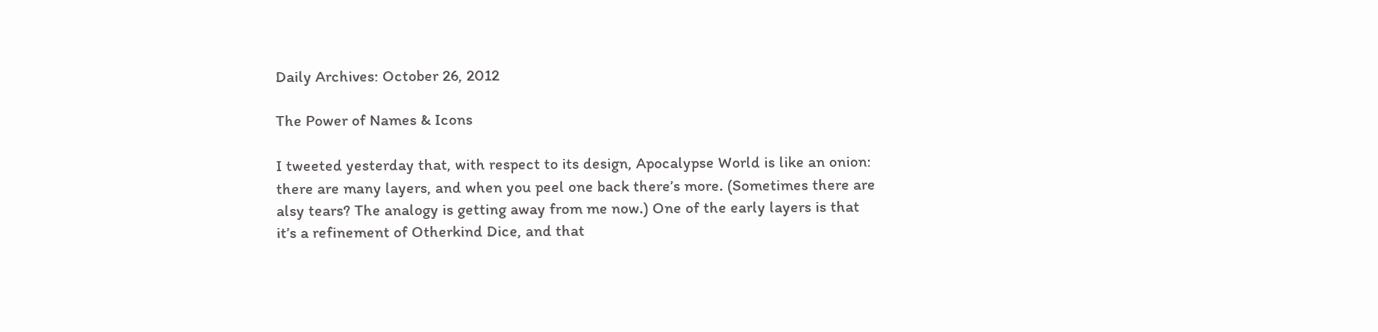Daily Archives: October 26, 2012

The Power of Names & Icons

I tweeted yesterday that, with respect to its design, Apocalypse World is like an onion: there are many layers, and when you peel one back there’s more. (Sometimes there are alsy tears? The analogy is getting away from me now.) One of the early layers is that it’s a refinement of Otherkind Dice, and that